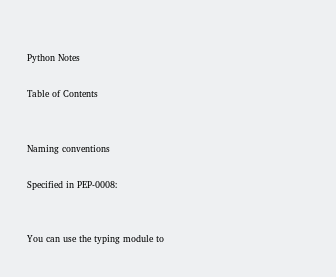Python Notes

Table of Contents


Naming conventions

Specified in PEP-0008:


You can use the typing module to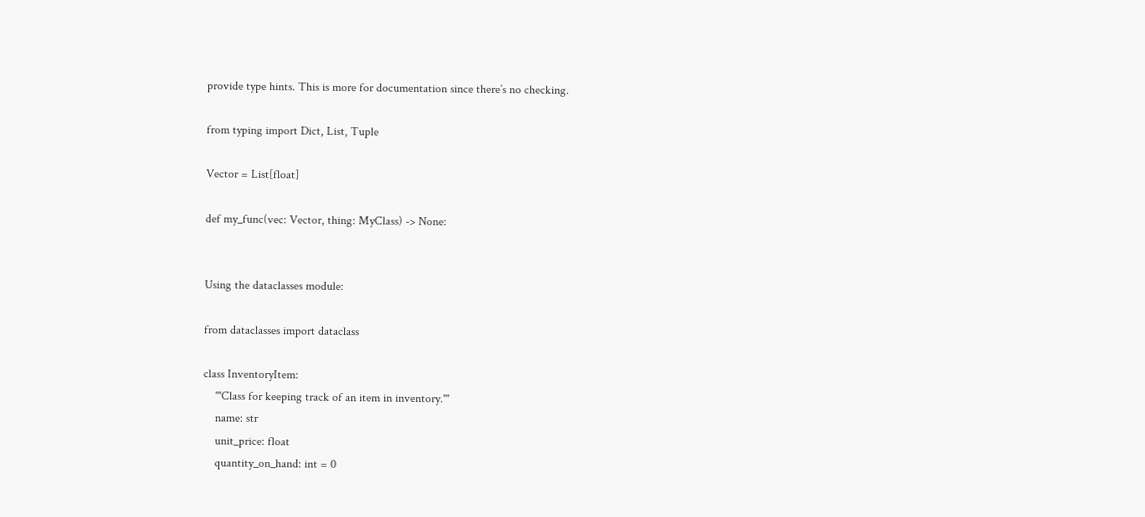provide type hints. This is more for documentation since there’s no checking.

from typing import Dict, List, Tuple

Vector = List[float]

def my_func(vec: Vector, thing: MyClass) -> None:


Using the dataclasses module:

from dataclasses import dataclass

class InventoryItem:
    '''Class for keeping track of an item in inventory.'''
    name: str
    unit_price: float
    quantity_on_hand: int = 0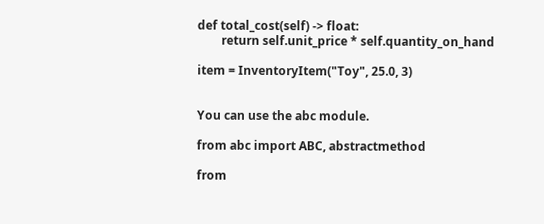def total_cost(self) -> float:
        return self.unit_price * self.quantity_on_hand

item = InventoryItem("Toy", 25.0, 3)


You can use the abc module.

from abc import ABC, abstractmethod

from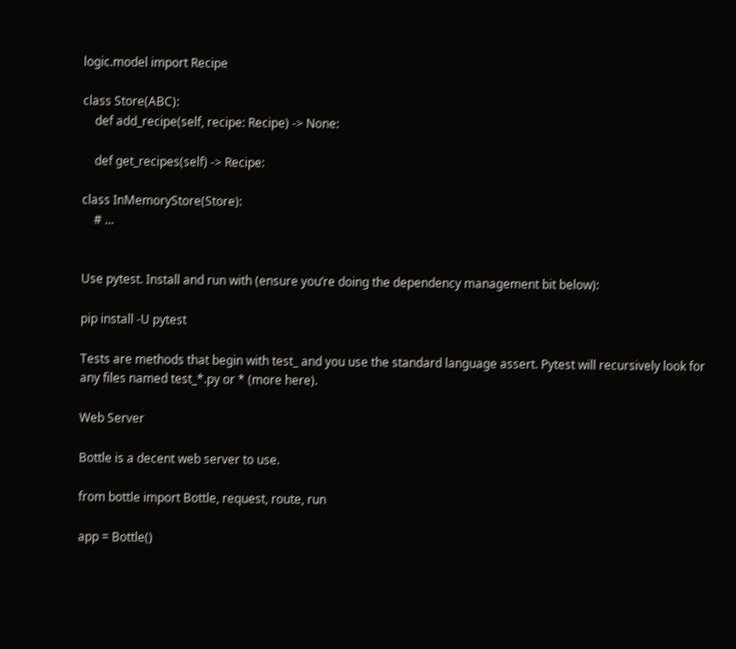logic.model import Recipe

class Store(ABC):
    def add_recipe(self, recipe: Recipe) -> None:

    def get_recipes(self) -> Recipe:

class InMemoryStore(Store):
    # ...


Use pytest. Install and run with (ensure you’re doing the dependency management bit below):

pip install -U pytest

Tests are methods that begin with test_ and you use the standard language assert. Pytest will recursively look for any files named test_*.py or * (more here).

Web Server

Bottle is a decent web server to use.

from bottle import Bottle, request, route, run

app = Bottle()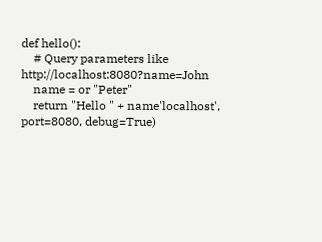def hello():
    # Query parameters like http://localhost:8080?name=John
    name = or "Peter"
    return "Hello " + name'localhost', port=8080, debug=True)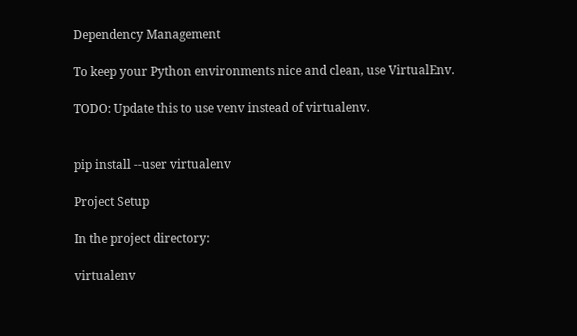Dependency Management

To keep your Python environments nice and clean, use VirtualEnv.

TODO: Update this to use venv instead of virtualenv.


pip install --user virtualenv

Project Setup

In the project directory:

virtualenv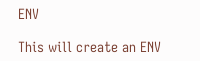ENV

This will create an ENV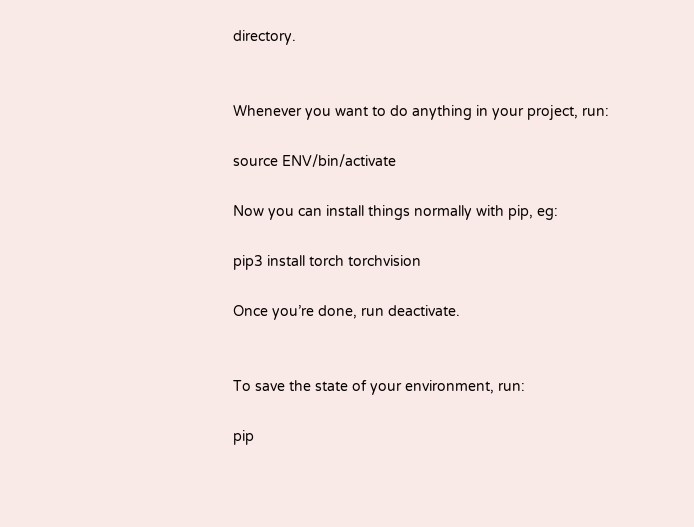directory.


Whenever you want to do anything in your project, run:

source ENV/bin/activate

Now you can install things normally with pip, eg:

pip3 install torch torchvision

Once you’re done, run deactivate.


To save the state of your environment, run:

pip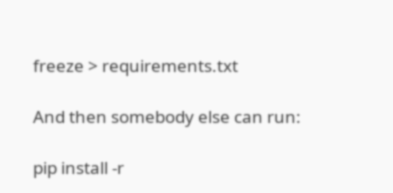freeze > requirements.txt

And then somebody else can run:

pip install -r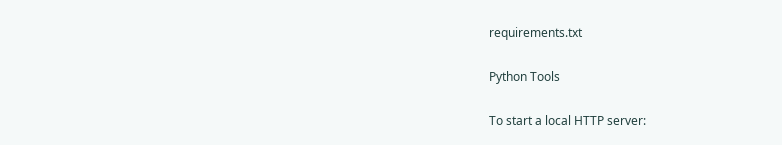requirements.txt

Python Tools

To start a local HTTP server: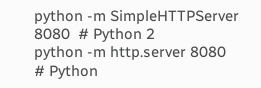python -m SimpleHTTPServer 8080  # Python 2
python -m http.server 8080       # Python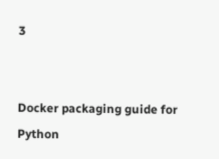3


Docker packaging guide for Python